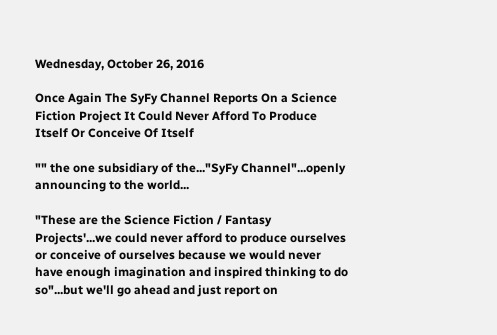Wednesday, October 26, 2016

Once Again The SyFy Channel Reports On a Science Fiction Project It Could Never Afford To Produce Itself Or Conceive Of Itself

"" the one subsidiary of the..."SyFy Channel"...openly announcing to the world...

"These are the Science Fiction / Fantasy Projects'...we could never afford to produce ourselves or conceive of ourselves because we would never have enough imagination and inspired thinking to do so"...but we'll go ahead and just report on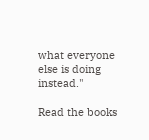what everyone else is doing instead."

Read the books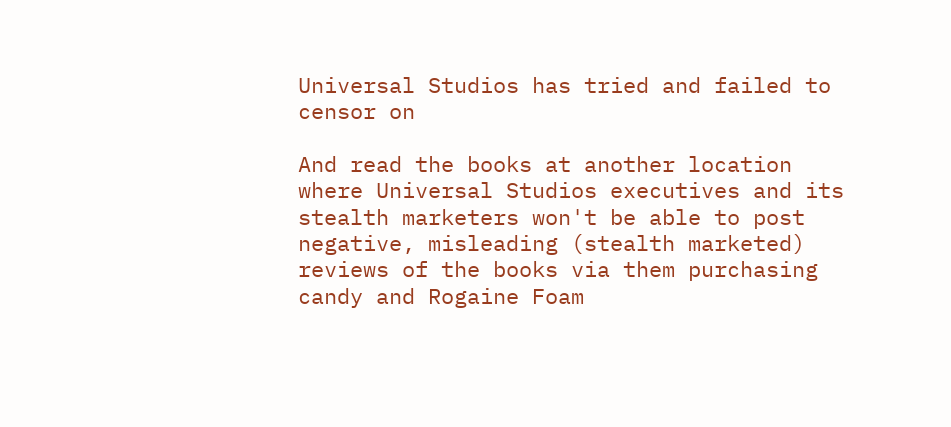Universal Studios has tried and failed to censor on

And read the books at another location where Universal Studios executives and its stealth marketers won't be able to post negative, misleading (stealth marketed) reviews of the books via them purchasing candy and Rogaine Foam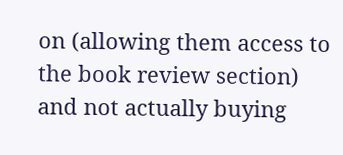on (allowing them access to the book review section) and not actually buying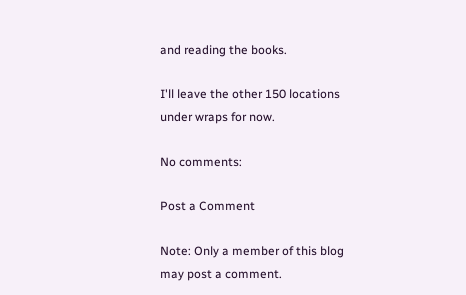and reading the books.

I'll leave the other 150 locations under wraps for now.

No comments:

Post a Comment

Note: Only a member of this blog may post a comment.